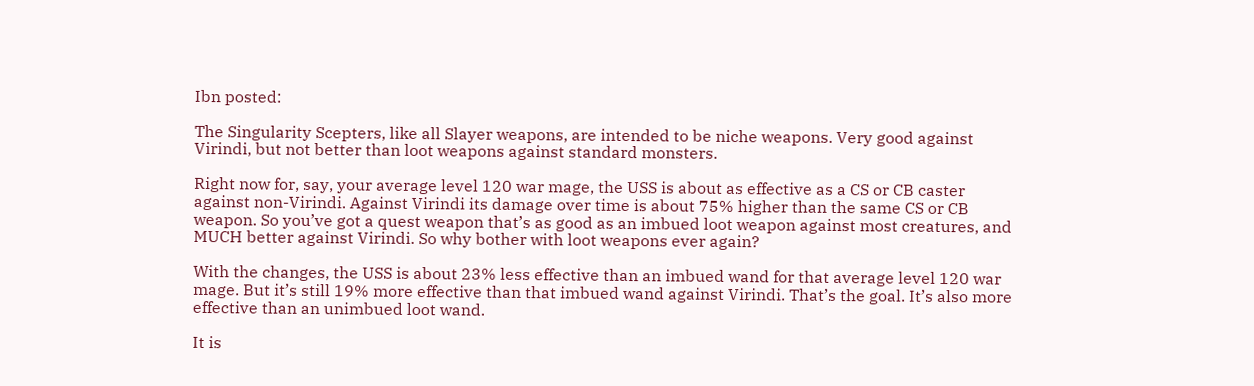Ibn posted:

The Singularity Scepters, like all Slayer weapons, are intended to be niche weapons. Very good against Virindi, but not better than loot weapons against standard monsters.

Right now for, say, your average level 120 war mage, the USS is about as effective as a CS or CB caster against non-Virindi. Against Virindi its damage over time is about 75% higher than the same CS or CB weapon. So you’ve got a quest weapon that’s as good as an imbued loot weapon against most creatures, and MUCH better against Virindi. So why bother with loot weapons ever again?

With the changes, the USS is about 23% less effective than an imbued wand for that average level 120 war mage. But it’s still 19% more effective than that imbued wand against Virindi. That’s the goal. It’s also more effective than an unimbued loot wand.

It is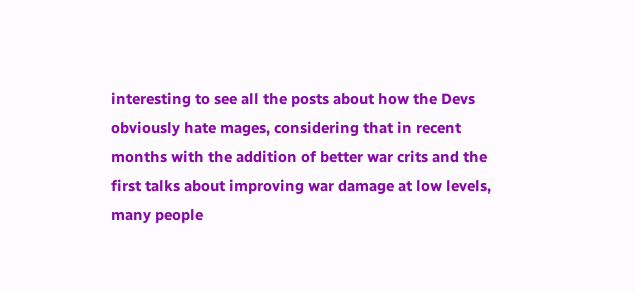interesting to see all the posts about how the Devs obviously hate mages, considering that in recent months with the addition of better war crits and the first talks about improving war damage at low levels, many people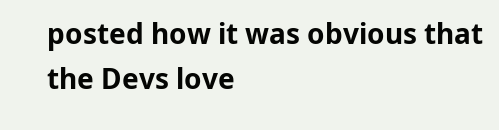posted how it was obvious that the Devs love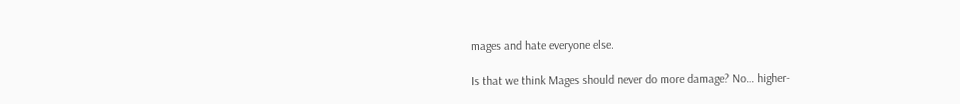mages and hate everyone else.

Is that we think Mages should never do more damage? No… higher-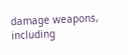damage weapons, including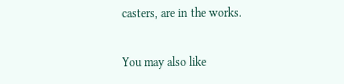casters, are in the works.

You may also like